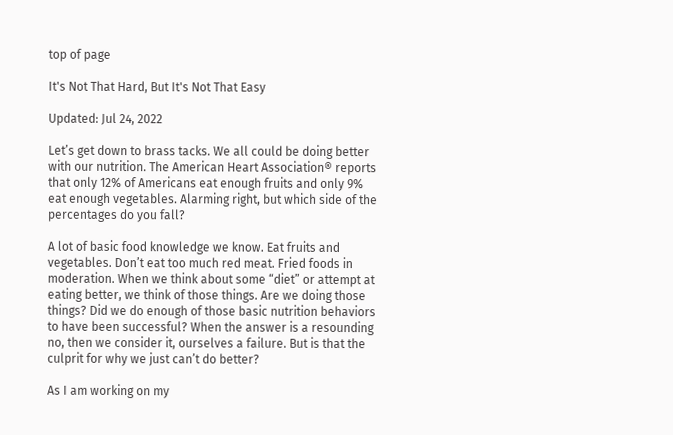top of page

It's Not That Hard, But It's Not That Easy

Updated: Jul 24, 2022

Let’s get down to brass tacks. We all could be doing better with our nutrition. The American Heart Association® reports that only 12% of Americans eat enough fruits and only 9% eat enough vegetables. Alarming right, but which side of the percentages do you fall?

A lot of basic food knowledge we know. Eat fruits and vegetables. Don’t eat too much red meat. Fried foods in moderation. When we think about some “diet” or attempt at eating better, we think of those things. Are we doing those things? Did we do enough of those basic nutrition behaviors to have been successful? When the answer is a resounding no, then we consider it, ourselves a failure. But is that the culprit for why we just can’t do better?

As I am working on my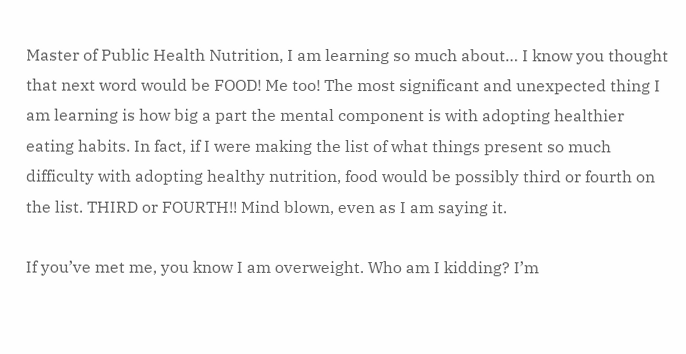Master of Public Health Nutrition, I am learning so much about… I know you thought that next word would be FOOD! Me too! The most significant and unexpected thing I am learning is how big a part the mental component is with adopting healthier eating habits. In fact, if I were making the list of what things present so much difficulty with adopting healthy nutrition, food would be possibly third or fourth on the list. THIRD or FOURTH!! Mind blown, even as I am saying it.

If you’ve met me, you know I am overweight. Who am I kidding? I’m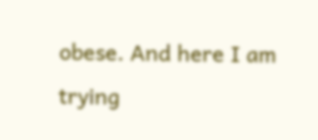obese. And here I am trying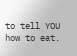to tell YOU how to eat.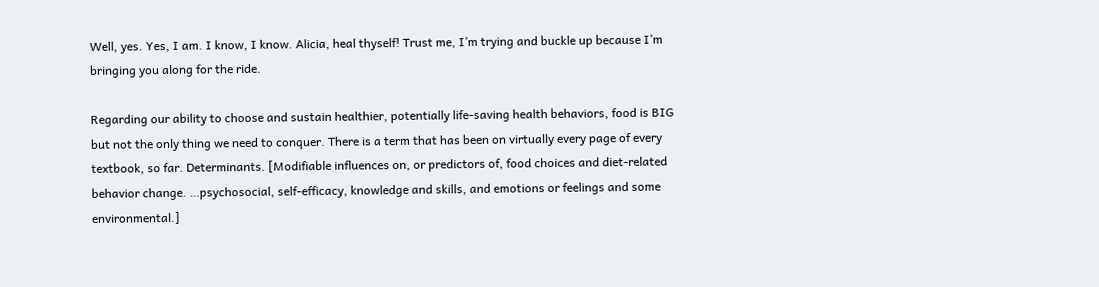Well, yes. Yes, I am. I know, I know. Alicia, heal thyself! Trust me, I’m trying and buckle up because I’m bringing you along for the ride.

Regarding our ability to choose and sustain healthier, potentially life-saving health behaviors, food is BIG but not the only thing we need to conquer. There is a term that has been on virtually every page of every textbook, so far. Determinants. [Modifiable influences on, or predictors of, food choices and diet-related behavior change. …psychosocial, self-efficacy, knowledge and skills, and emotions or feelings and some environmental.]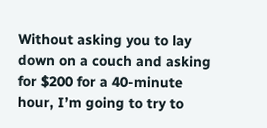Without asking you to lay down on a couch and asking for $200 for a 40-minute hour, I’m going to try to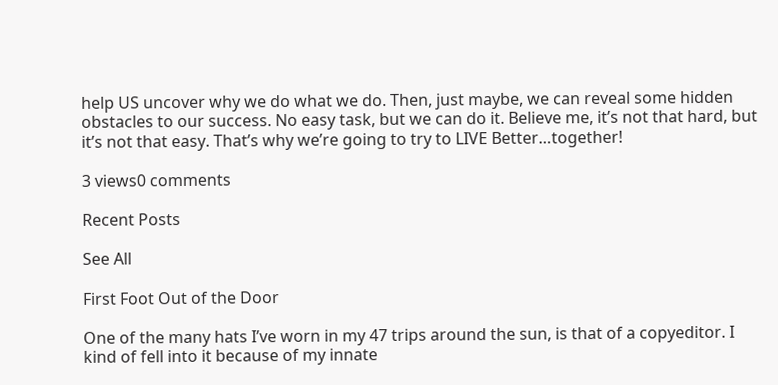help US uncover why we do what we do. Then, just maybe, we can reveal some hidden obstacles to our success. No easy task, but we can do it. Believe me, it’s not that hard, but it’s not that easy. That’s why we’re going to try to LIVE Better…together!

3 views0 comments

Recent Posts

See All

First Foot Out of the Door

One of the many hats I’ve worn in my 47 trips around the sun, is that of a copyeditor. I kind of fell into it because of my innate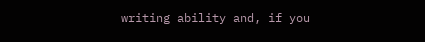writing ability and, if you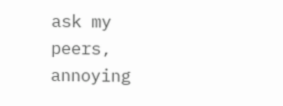ask my peers, annoying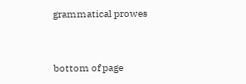grammatical prowes


bottom of page